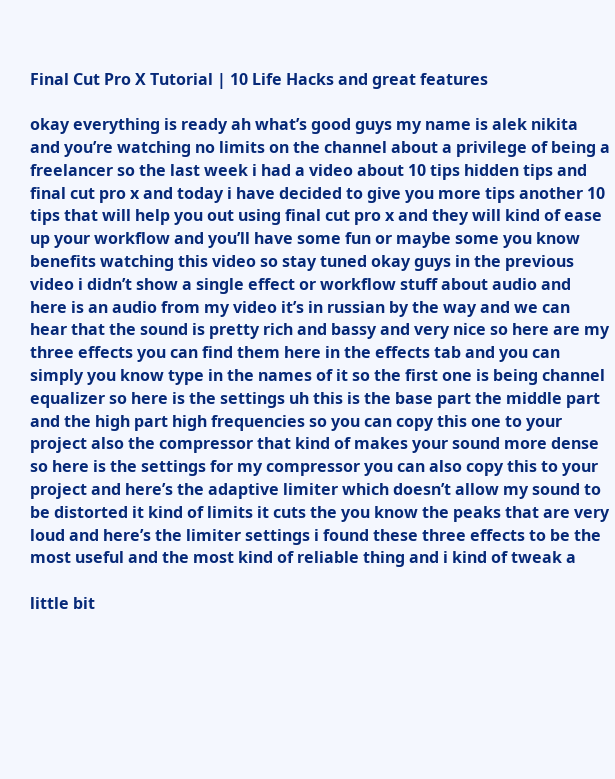Final Cut Pro X Tutorial | 10 Life Hacks and great features

okay everything is ready ah what’s good guys my name is alek nikita and you’re watching no limits on the channel about a privilege of being a freelancer so the last week i had a video about 10 tips hidden tips and final cut pro x and today i have decided to give you more tips another 10 tips that will help you out using final cut pro x and they will kind of ease up your workflow and you’ll have some fun or maybe some you know benefits watching this video so stay tuned okay guys in the previous video i didn’t show a single effect or workflow stuff about audio and here is an audio from my video it’s in russian by the way and we can hear that the sound is pretty rich and bassy and very nice so here are my three effects you can find them here in the effects tab and you can simply you know type in the names of it so the first one is being channel equalizer so here is the settings uh this is the base part the middle part and the high part high frequencies so you can copy this one to your project also the compressor that kind of makes your sound more dense so here is the settings for my compressor you can also copy this to your project and here’s the adaptive limiter which doesn’t allow my sound to be distorted it kind of limits it cuts the you know the peaks that are very loud and here’s the limiter settings i found these three effects to be the most useful and the most kind of reliable thing and i kind of tweak a

little bit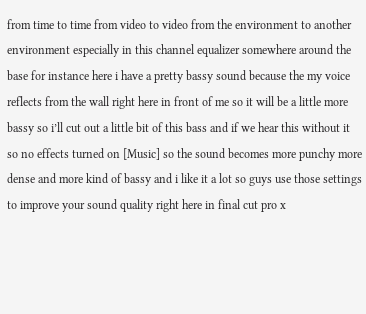from time to time from video to video from the environment to another environment especially in this channel equalizer somewhere around the base for instance here i have a pretty bassy sound because the my voice reflects from the wall right here in front of me so it will be a little more bassy so i’ll cut out a little bit of this bass and if we hear this without it so no effects turned on [Music] so the sound becomes more punchy more dense and more kind of bassy and i like it a lot so guys use those settings to improve your sound quality right here in final cut pro x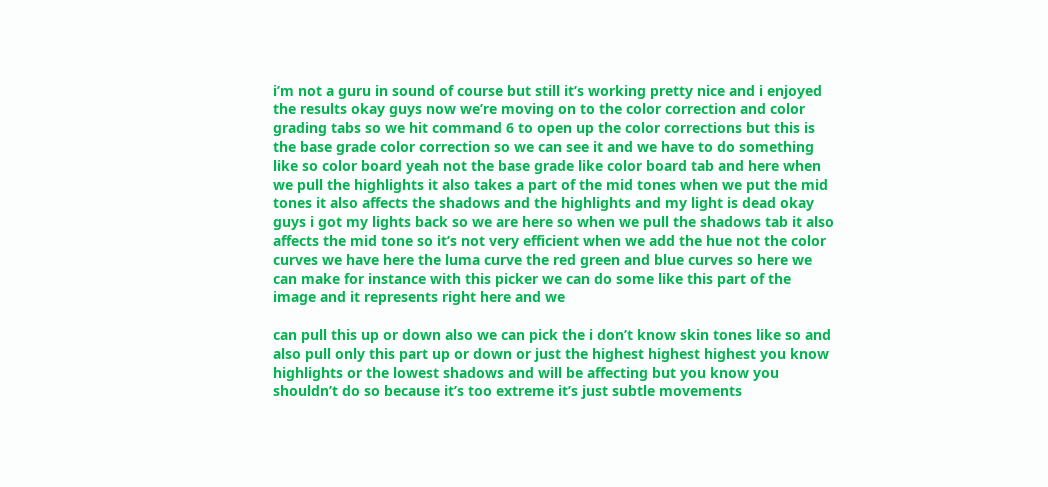i’m not a guru in sound of course but still it’s working pretty nice and i enjoyed the results okay guys now we’re moving on to the color correction and color grading tabs so we hit command 6 to open up the color corrections but this is the base grade color correction so we can see it and we have to do something like so color board yeah not the base grade like color board tab and here when we pull the highlights it also takes a part of the mid tones when we put the mid tones it also affects the shadows and the highlights and my light is dead okay guys i got my lights back so we are here so when we pull the shadows tab it also affects the mid tone so it’s not very efficient when we add the hue not the color curves we have here the luma curve the red green and blue curves so here we can make for instance with this picker we can do some like this part of the image and it represents right here and we

can pull this up or down also we can pick the i don’t know skin tones like so and also pull only this part up or down or just the highest highest highest you know highlights or the lowest shadows and will be affecting but you know you shouldn’t do so because it’s too extreme it’s just subtle movements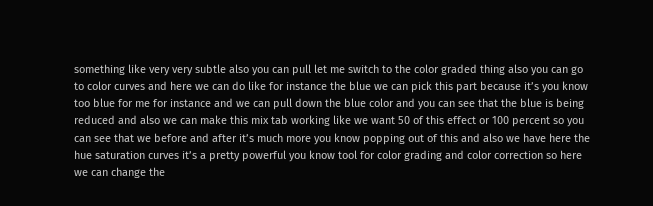something like very very subtle also you can pull let me switch to the color graded thing also you can go to color curves and here we can do like for instance the blue we can pick this part because it’s you know too blue for me for instance and we can pull down the blue color and you can see that the blue is being reduced and also we can make this mix tab working like we want 50 of this effect or 100 percent so you can see that we before and after it’s much more you know popping out of this and also we have here the hue saturation curves it’s a pretty powerful you know tool for color grading and color correction so here we can change the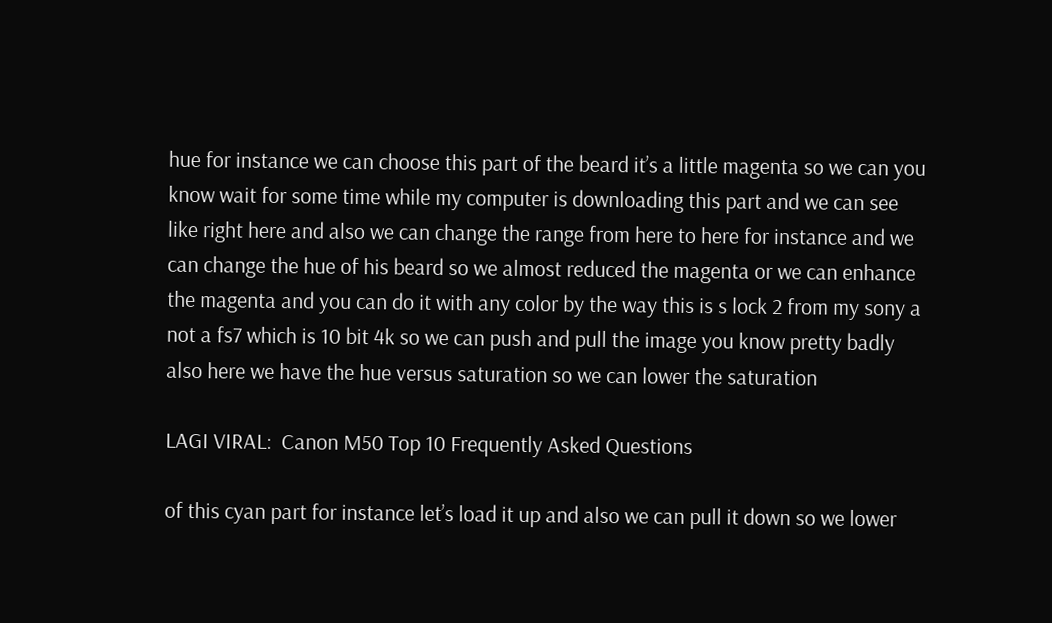hue for instance we can choose this part of the beard it’s a little magenta so we can you know wait for some time while my computer is downloading this part and we can see like right here and also we can change the range from here to here for instance and we can change the hue of his beard so we almost reduced the magenta or we can enhance the magenta and you can do it with any color by the way this is s lock 2 from my sony a not a fs7 which is 10 bit 4k so we can push and pull the image you know pretty badly also here we have the hue versus saturation so we can lower the saturation

LAGI VIRAL:  Canon M50 Top 10 Frequently Asked Questions

of this cyan part for instance let’s load it up and also we can pull it down so we lower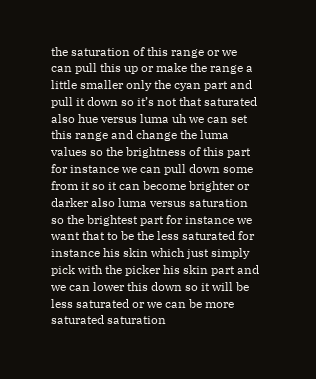the saturation of this range or we can pull this up or make the range a little smaller only the cyan part and pull it down so it’s not that saturated also hue versus luma uh we can set this range and change the luma values so the brightness of this part for instance we can pull down some from it so it can become brighter or darker also luma versus saturation so the brightest part for instance we want that to be the less saturated for instance his skin which just simply pick with the picker his skin part and we can lower this down so it will be less saturated or we can be more saturated saturation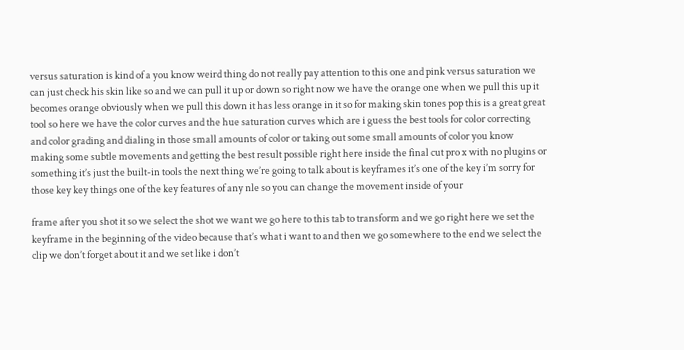versus saturation is kind of a you know weird thing do not really pay attention to this one and pink versus saturation we can just check his skin like so and we can pull it up or down so right now we have the orange one when we pull this up it becomes orange obviously when we pull this down it has less orange in it so for making skin tones pop this is a great great tool so here we have the color curves and the hue saturation curves which are i guess the best tools for color correcting and color grading and dialing in those small amounts of color or taking out some small amounts of color you know making some subtle movements and getting the best result possible right here inside the final cut pro x with no plugins or something it’s just the built-in tools the next thing we’re going to talk about is keyframes it’s one of the key i’m sorry for those key key things one of the key features of any nle so you can change the movement inside of your

frame after you shot it so we select the shot we want we go here to this tab to transform and we go right here we set the keyframe in the beginning of the video because that’s what i want to and then we go somewhere to the end we select the clip we don’t forget about it and we set like i don’t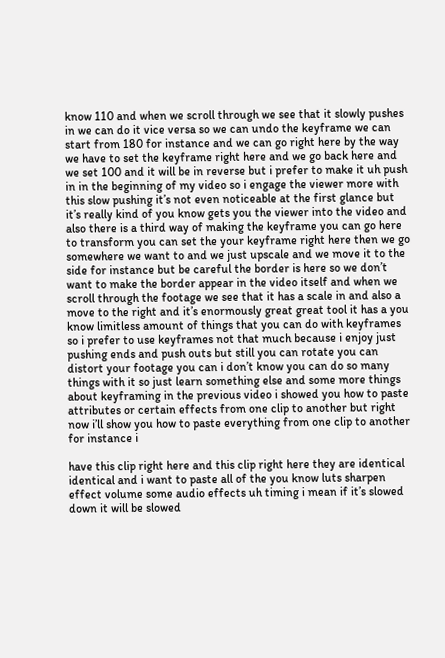know 110 and when we scroll through we see that it slowly pushes in we can do it vice versa so we can undo the keyframe we can start from 180 for instance and we can go right here by the way we have to set the keyframe right here and we go back here and we set 100 and it will be in reverse but i prefer to make it uh push in in the beginning of my video so i engage the viewer more with this slow pushing it’s not even noticeable at the first glance but it’s really kind of you know gets you the viewer into the video and also there is a third way of making the keyframe you can go here to transform you can set the your keyframe right here then we go somewhere we want to and we just upscale and we move it to the side for instance but be careful the border is here so we don’t want to make the border appear in the video itself and when we scroll through the footage we see that it has a scale in and also a move to the right and it’s enormously great great tool it has a you know limitless amount of things that you can do with keyframes so i prefer to use keyframes not that much because i enjoy just pushing ends and push outs but still you can rotate you can distort your footage you can i don’t know you can do so many things with it so just learn something else and some more things about keyframing in the previous video i showed you how to paste attributes or certain effects from one clip to another but right now i’ll show you how to paste everything from one clip to another for instance i

have this clip right here and this clip right here they are identical identical and i want to paste all of the you know luts sharpen effect volume some audio effects uh timing i mean if it’s slowed down it will be slowed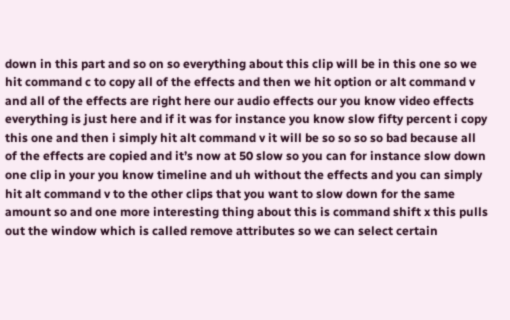down in this part and so on so everything about this clip will be in this one so we hit command c to copy all of the effects and then we hit option or alt command v and all of the effects are right here our audio effects our you know video effects everything is just here and if it was for instance you know slow fifty percent i copy this one and then i simply hit alt command v it will be so so so so bad because all of the effects are copied and it’s now at 50 slow so you can for instance slow down one clip in your you know timeline and uh without the effects and you can simply hit alt command v to the other clips that you want to slow down for the same amount so and one more interesting thing about this is command shift x this pulls out the window which is called remove attributes so we can select certain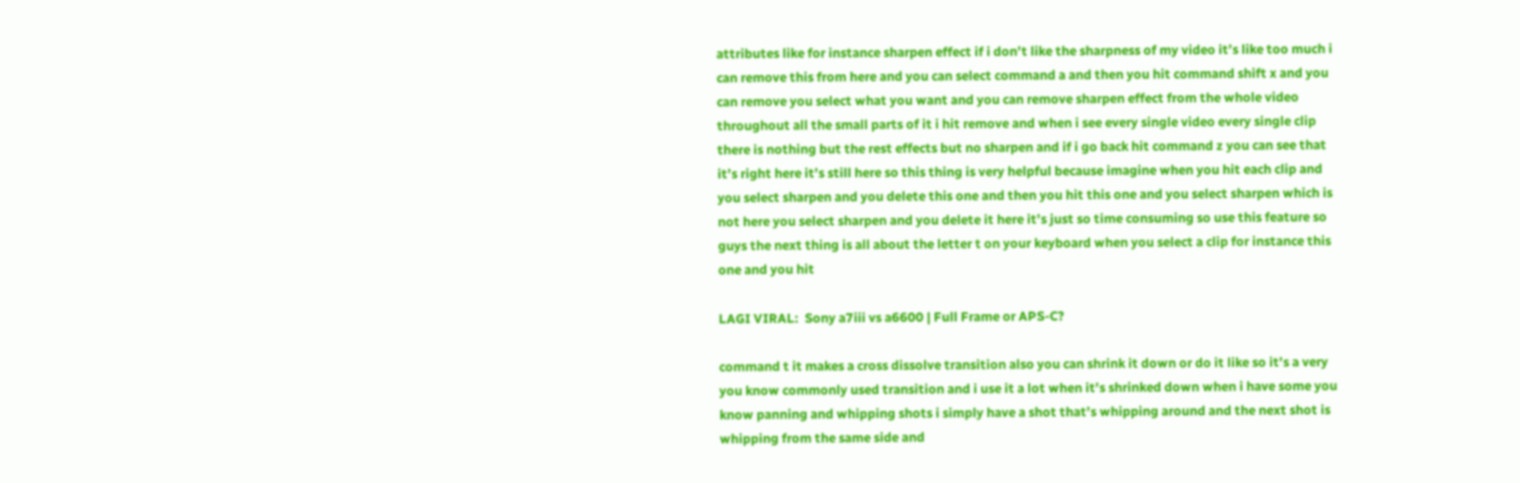attributes like for instance sharpen effect if i don’t like the sharpness of my video it’s like too much i can remove this from here and you can select command a and then you hit command shift x and you can remove you select what you want and you can remove sharpen effect from the whole video throughout all the small parts of it i hit remove and when i see every single video every single clip there is nothing but the rest effects but no sharpen and if i go back hit command z you can see that it’s right here it’s still here so this thing is very helpful because imagine when you hit each clip and you select sharpen and you delete this one and then you hit this one and you select sharpen which is not here you select sharpen and you delete it here it’s just so time consuming so use this feature so guys the next thing is all about the letter t on your keyboard when you select a clip for instance this one and you hit

LAGI VIRAL:  Sony a7iii vs a6600 | Full Frame or APS-C?

command t it makes a cross dissolve transition also you can shrink it down or do it like so it’s a very you know commonly used transition and i use it a lot when it’s shrinked down when i have some you know panning and whipping shots i simply have a shot that’s whipping around and the next shot is whipping from the same side and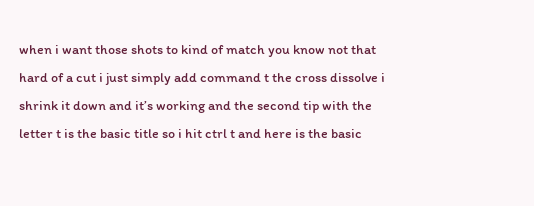when i want those shots to kind of match you know not that hard of a cut i just simply add command t the cross dissolve i shrink it down and it’s working and the second tip with the letter t is the basic title so i hit ctrl t and here is the basic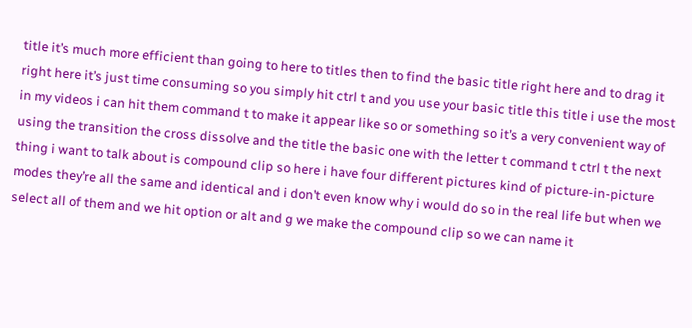title it’s much more efficient than going to here to titles then to find the basic title right here and to drag it right here it’s just time consuming so you simply hit ctrl t and you use your basic title this title i use the most in my videos i can hit them command t to make it appear like so or something so it’s a very convenient way of using the transition the cross dissolve and the title the basic one with the letter t command t ctrl t the next thing i want to talk about is compound clip so here i have four different pictures kind of picture-in-picture modes they’re all the same and identical and i don’t even know why i would do so in the real life but when we select all of them and we hit option or alt and g we make the compound clip so we can name it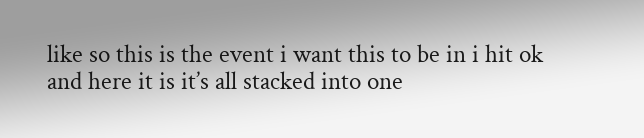like so this is the event i want this to be in i hit ok and here it is it’s all stacked into one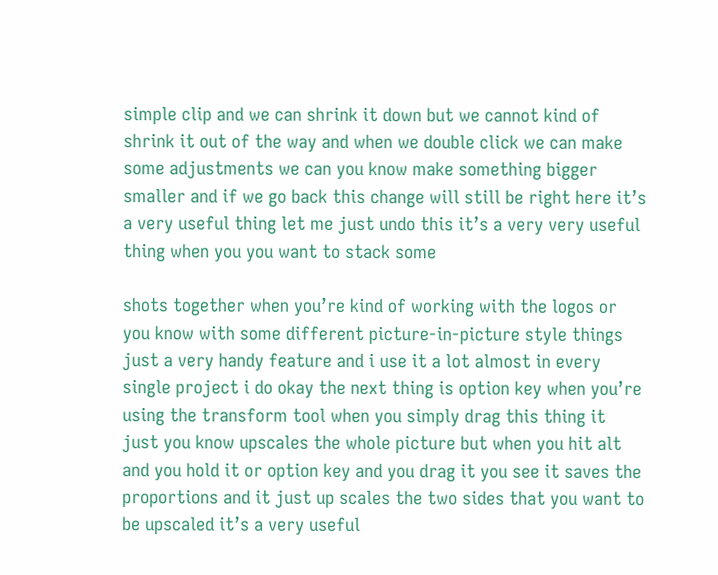simple clip and we can shrink it down but we cannot kind of shrink it out of the way and when we double click we can make some adjustments we can you know make something bigger smaller and if we go back this change will still be right here it’s a very useful thing let me just undo this it’s a very very useful thing when you you want to stack some

shots together when you’re kind of working with the logos or you know with some different picture-in-picture style things just a very handy feature and i use it a lot almost in every single project i do okay the next thing is option key when you’re using the transform tool when you simply drag this thing it just you know upscales the whole picture but when you hit alt and you hold it or option key and you drag it you see it saves the proportions and it just up scales the two sides that you want to be upscaled it’s a very useful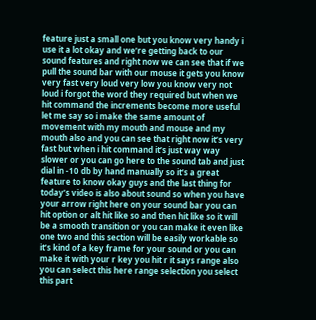feature just a small one but you know very handy i use it a lot okay and we’re getting back to our sound features and right now we can see that if we pull the sound bar with our mouse it gets you know very fast very loud very low you know very not loud i forgot the word they required but when we hit command the increments become more useful let me say so i make the same amount of movement with my mouth and mouse and my mouth also and you can see that right now it’s very fast but when i hit command it’s just way way slower or you can go here to the sound tab and just dial in -10 db by hand manually so it’s a great feature to know okay guys and the last thing for today’s video is also about sound so when you have your arrow right here on your sound bar you can hit option or alt hit like so and then hit like so it will be a smooth transition or you can make it even like one two and this section will be easily workable so it’s kind of a key frame for your sound or you can make it with your r key you hit r it says range also you can select this here range selection you select this part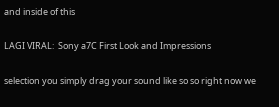and inside of this

LAGI VIRAL:  Sony a7C First Look and Impressions

selection you simply drag your sound like so so right now we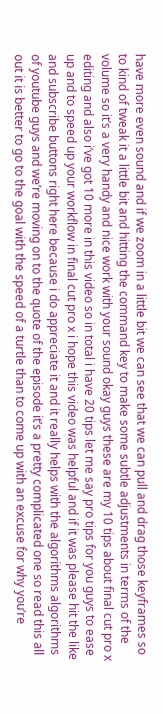have more even sound and if we zoom in a little bit we can see that we can pull and drag those keyframes so to kind of tweak it a little bit and hitting the command key to make some subtle adjustments in terms of the volume so it’s a very handy and nice work with your sound okay guys these are my 10 tips about final cut pro x editing and also i’ve got 10 more in this video so in total i have 20 tips let me say pro tips for you guys to ease up and to speed up your workflow in final cut pro x i hope this video was helpful and if it was please hit the like and subscribe buttons right here because i do appreciate it and it really helps with the algorithms algorithms of youtube guys and we’re moving on to the quote of the episode it’s a pretty complicated one so read this all out it is better to go to the goal with the speed of a turtle than to come up with an excuse for why you’re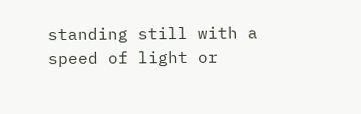standing still with a speed of light or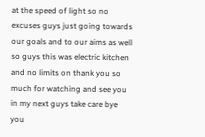at the speed of light so no excuses guys just going towards our goals and to our aims as well so guys this was electric kitchen and no limits on thank you so much for watching and see you in my next guys take care bye you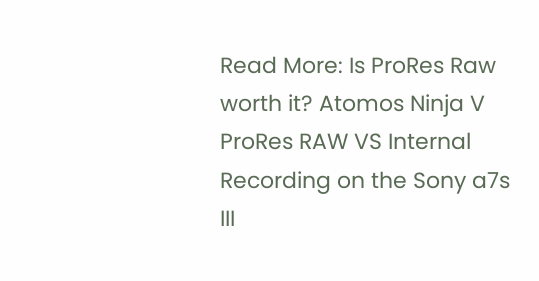Read More: Is ProRes Raw worth it? Atomos Ninja V ProRes RAW VS Internal Recording on the Sony a7s III